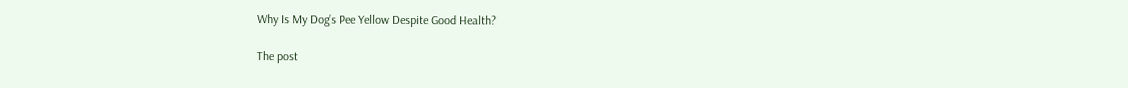Why Is My Dog’s Pee Yellow Despite Good Health?

The post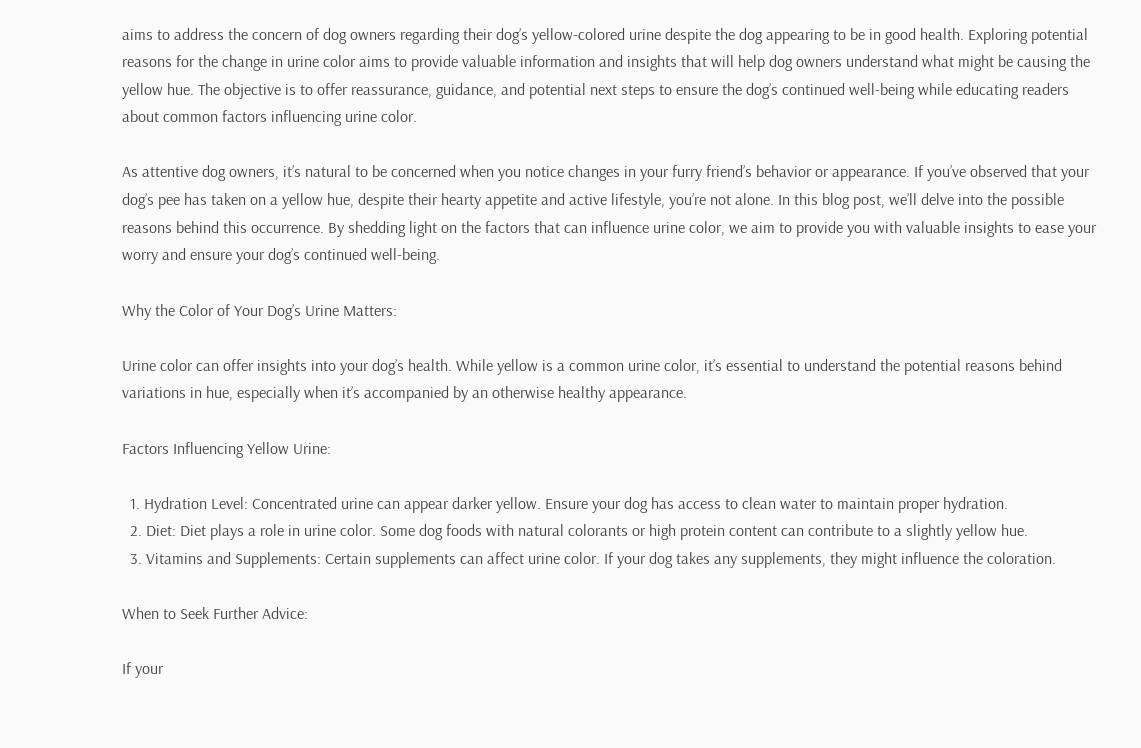aims to address the concern of dog owners regarding their dog’s yellow-colored urine despite the dog appearing to be in good health. Exploring potential reasons for the change in urine color aims to provide valuable information and insights that will help dog owners understand what might be causing the yellow hue. The objective is to offer reassurance, guidance, and potential next steps to ensure the dog’s continued well-being while educating readers about common factors influencing urine color.

As attentive dog owners, it’s natural to be concerned when you notice changes in your furry friend’s behavior or appearance. If you’ve observed that your dog’s pee has taken on a yellow hue, despite their hearty appetite and active lifestyle, you’re not alone. In this blog post, we’ll delve into the possible reasons behind this occurrence. By shedding light on the factors that can influence urine color, we aim to provide you with valuable insights to ease your worry and ensure your dog’s continued well-being.

Why the Color of Your Dog’s Urine Matters:

Urine color can offer insights into your dog’s health. While yellow is a common urine color, it’s essential to understand the potential reasons behind variations in hue, especially when it’s accompanied by an otherwise healthy appearance.

Factors Influencing Yellow Urine:

  1. Hydration Level: Concentrated urine can appear darker yellow. Ensure your dog has access to clean water to maintain proper hydration.
  2. Diet: Diet plays a role in urine color. Some dog foods with natural colorants or high protein content can contribute to a slightly yellow hue.
  3. Vitamins and Supplements: Certain supplements can affect urine color. If your dog takes any supplements, they might influence the coloration.

When to Seek Further Advice:

If your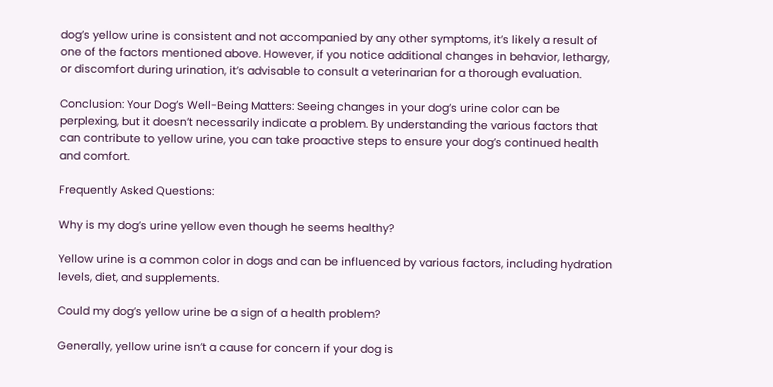dog’s yellow urine is consistent and not accompanied by any other symptoms, it’s likely a result of one of the factors mentioned above. However, if you notice additional changes in behavior, lethargy, or discomfort during urination, it’s advisable to consult a veterinarian for a thorough evaluation.

Conclusion: Your Dog’s Well-Being Matters: Seeing changes in your dog’s urine color can be perplexing, but it doesn’t necessarily indicate a problem. By understanding the various factors that can contribute to yellow urine, you can take proactive steps to ensure your dog’s continued health and comfort.

Frequently Asked Questions:

Why is my dog’s urine yellow even though he seems healthy?

Yellow urine is a common color in dogs and can be influenced by various factors, including hydration levels, diet, and supplements.

Could my dog’s yellow urine be a sign of a health problem?

Generally, yellow urine isn’t a cause for concern if your dog is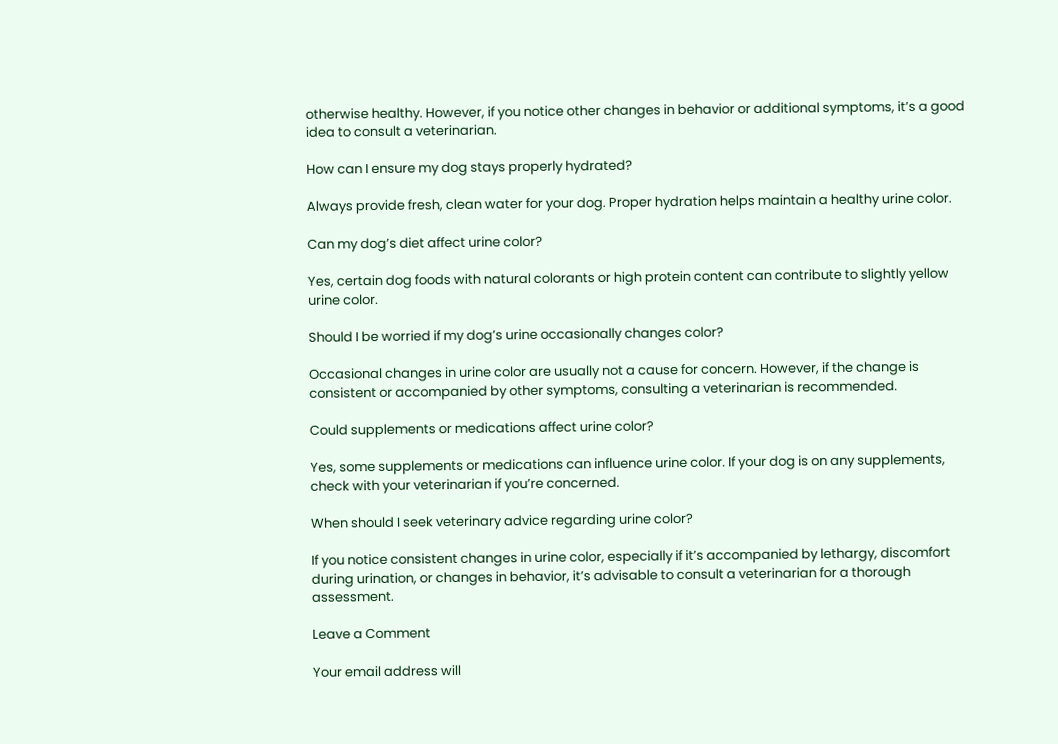otherwise healthy. However, if you notice other changes in behavior or additional symptoms, it’s a good idea to consult a veterinarian.

How can I ensure my dog stays properly hydrated?

Always provide fresh, clean water for your dog. Proper hydration helps maintain a healthy urine color.

Can my dog’s diet affect urine color?

Yes, certain dog foods with natural colorants or high protein content can contribute to slightly yellow urine color.

Should I be worried if my dog’s urine occasionally changes color?

Occasional changes in urine color are usually not a cause for concern. However, if the change is consistent or accompanied by other symptoms, consulting a veterinarian is recommended.

Could supplements or medications affect urine color?

Yes, some supplements or medications can influence urine color. If your dog is on any supplements, check with your veterinarian if you’re concerned.

When should I seek veterinary advice regarding urine color?

If you notice consistent changes in urine color, especially if it’s accompanied by lethargy, discomfort during urination, or changes in behavior, it’s advisable to consult a veterinarian for a thorough assessment.

Leave a Comment

Your email address will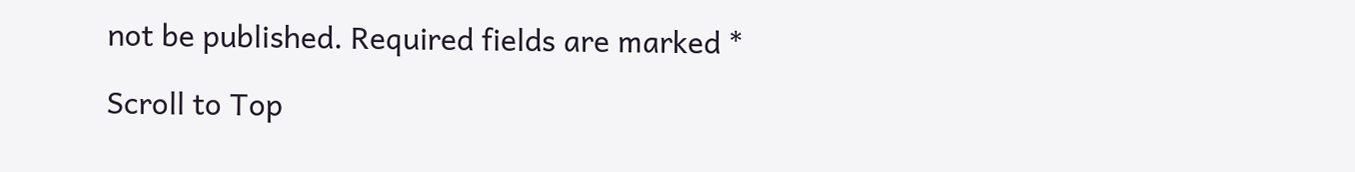not be published. Required fields are marked *

Scroll to Top